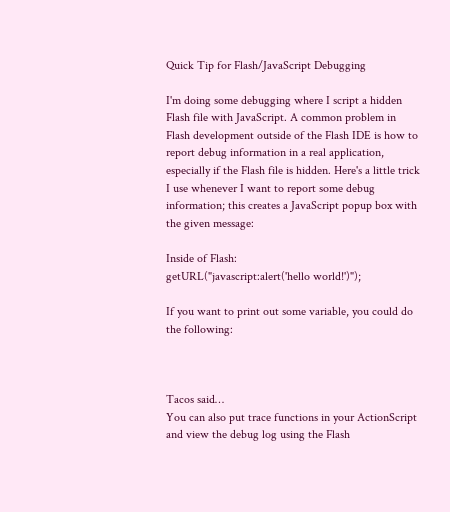Quick Tip for Flash/JavaScript Debugging

I'm doing some debugging where I script a hidden Flash file with JavaScript. A common problem in Flash development outside of the Flash IDE is how to report debug information in a real application, especially if the Flash file is hidden. Here's a little trick I use whenever I want to report some debug information; this creates a JavaScript popup box with the given message:

Inside of Flash:
getURL("javascript:alert('hello world!')");

If you want to print out some variable, you could do the following:



Tacos said…
You can also put trace functions in your ActionScript and view the debug log using the Flash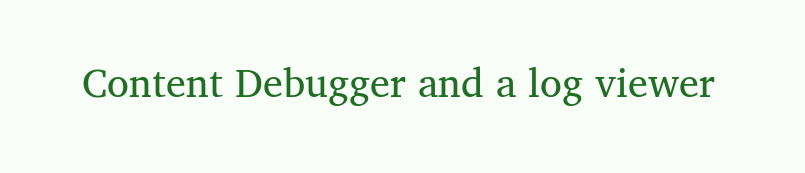Content Debugger and a log viewer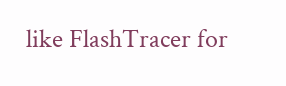like FlashTracer for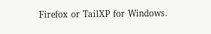Firefox or TailXP for Windows.